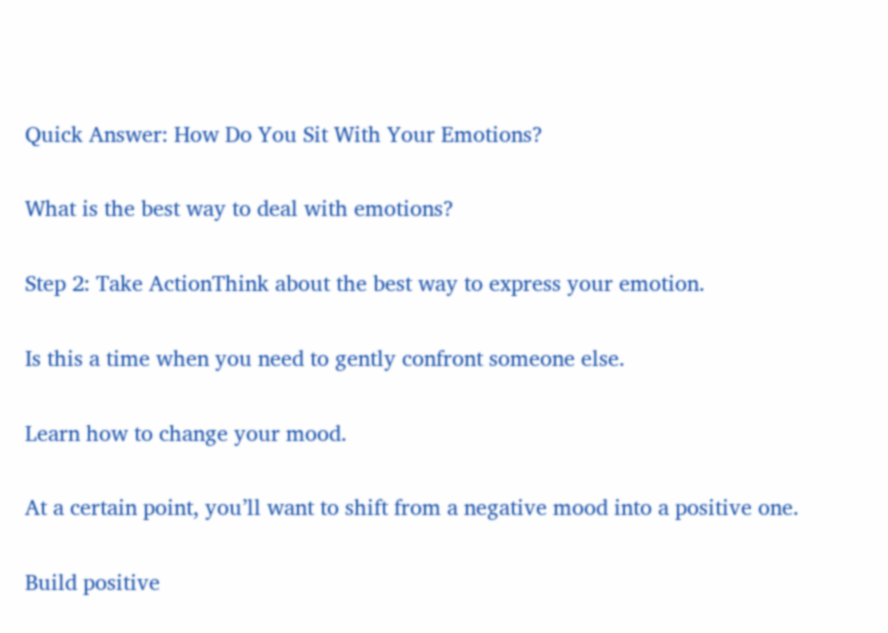Quick Answer: How Do You Sit With Your Emotions?

What is the best way to deal with emotions?

Step 2: Take ActionThink about the best way to express your emotion.

Is this a time when you need to gently confront someone else.

Learn how to change your mood.

At a certain point, you’ll want to shift from a negative mood into a positive one.

Build positive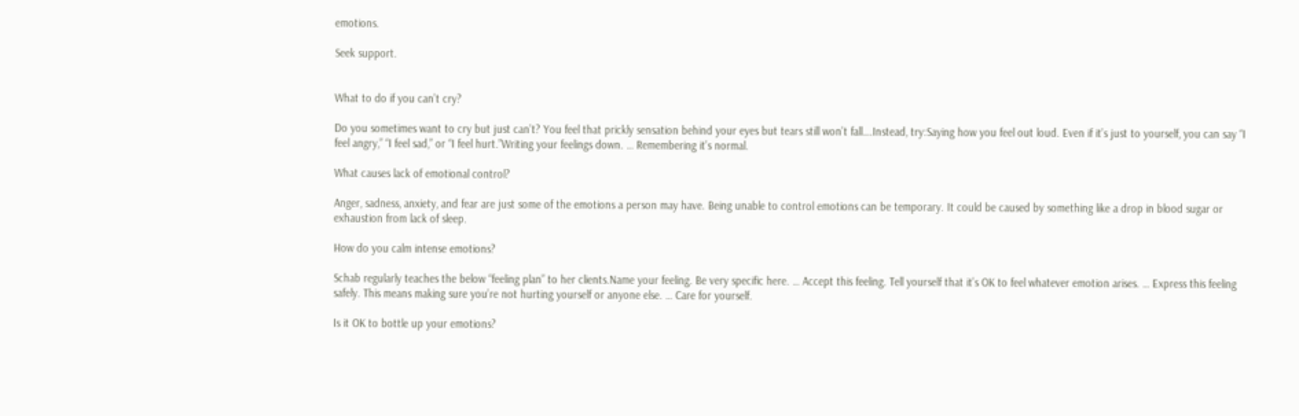emotions.

Seek support.


What to do if you can’t cry?

Do you sometimes want to cry but just can’t? You feel that prickly sensation behind your eyes but tears still won’t fall….Instead, try:Saying how you feel out loud. Even if it’s just to yourself, you can say “I feel angry,” “I feel sad,” or “I feel hurt.”Writing your feelings down. … Remembering it’s normal.

What causes lack of emotional control?

Anger, sadness, anxiety, and fear are just some of the emotions a person may have. Being unable to control emotions can be temporary. It could be caused by something like a drop in blood sugar or exhaustion from lack of sleep.

How do you calm intense emotions?

Schab regularly teaches the below “feeling plan” to her clients.Name your feeling. Be very specific here. … Accept this feeling. Tell yourself that it’s OK to feel whatever emotion arises. … Express this feeling safely. This means making sure you’re not hurting yourself or anyone else. … Care for yourself.

Is it OK to bottle up your emotions?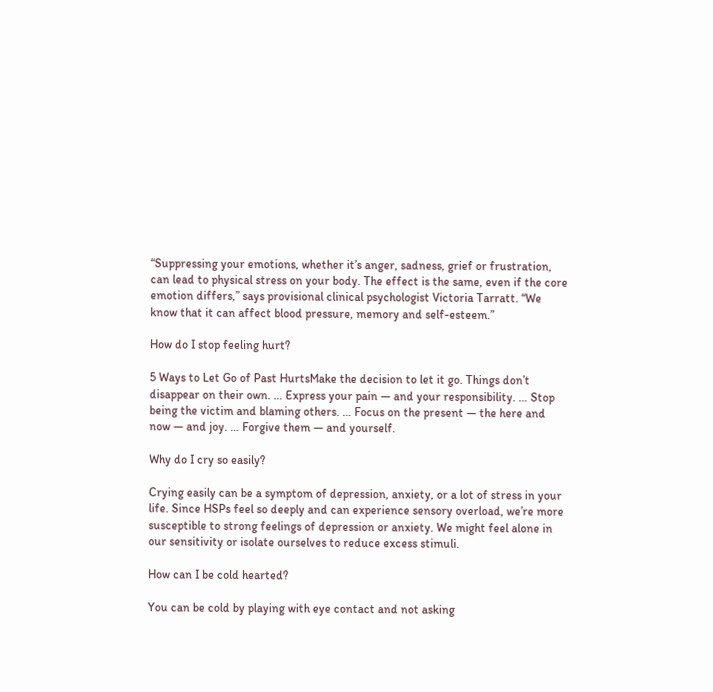“Suppressing your emotions, whether it’s anger, sadness, grief or frustration, can lead to physical stress on your body. The effect is the same, even if the core emotion differs,” says provisional clinical psychologist Victoria Tarratt. “We know that it can affect blood pressure, memory and self-esteem.”

How do I stop feeling hurt?

5 Ways to Let Go of Past HurtsMake the decision to let it go. Things don’t disappear on their own. … Express your pain — and your responsibility. … Stop being the victim and blaming others. … Focus on the present — the here and now — and joy. … Forgive them — and yourself.

Why do I cry so easily?

Crying easily can be a symptom of depression, anxiety, or a lot of stress in your life. Since HSPs feel so deeply and can experience sensory overload, we’re more susceptible to strong feelings of depression or anxiety. We might feel alone in our sensitivity or isolate ourselves to reduce excess stimuli.

How can I be cold hearted?

You can be cold by playing with eye contact and not asking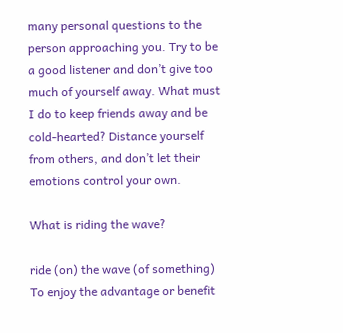many personal questions to the person approaching you. Try to be a good listener and don’t give too much of yourself away. What must I do to keep friends away and be cold-hearted? Distance yourself from others, and don’t let their emotions control your own.

What is riding the wave?

ride (on) the wave (of something) To enjoy the advantage or benefit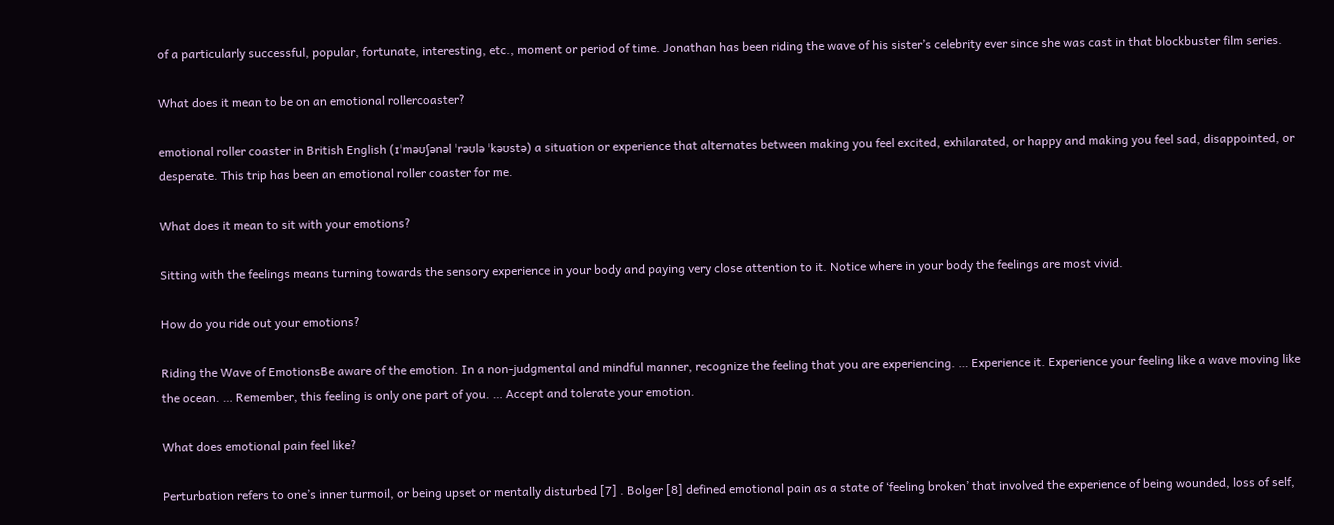of a particularly successful, popular, fortunate, interesting, etc., moment or period of time. Jonathan has been riding the wave of his sister’s celebrity ever since she was cast in that blockbuster film series.

What does it mean to be on an emotional rollercoaster?

emotional roller coaster in British English (ɪˈməʊʃənəl ˈrəʊlə ˈkəʊstə) a situation or experience that alternates between making you feel excited, exhilarated, or happy and making you feel sad, disappointed, or desperate. This trip has been an emotional roller coaster for me.

What does it mean to sit with your emotions?

Sitting with the feelings means turning towards the sensory experience in your body and paying very close attention to it. Notice where in your body the feelings are most vivid.

How do you ride out your emotions?

Riding the Wave of EmotionsBe aware of the emotion. In a non-judgmental and mindful manner, recognize the feeling that you are experiencing. … Experience it. Experience your feeling like a wave moving like the ocean. … Remember, this feeling is only one part of you. … Accept and tolerate your emotion.

What does emotional pain feel like?

Perturbation refers to one’s inner turmoil, or being upset or mentally disturbed [7] . Bolger [8] defined emotional pain as a state of ‘feeling broken’ that involved the experience of being wounded, loss of self,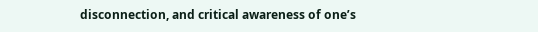disconnection, and critical awareness of one’s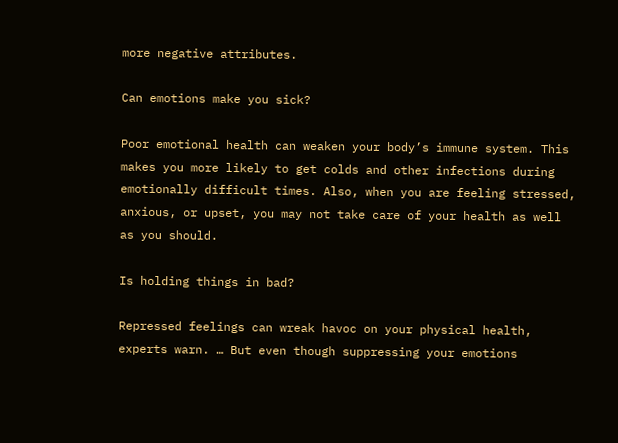more negative attributes.

Can emotions make you sick?

Poor emotional health can weaken your body’s immune system. This makes you more likely to get colds and other infections during emotionally difficult times. Also, when you are feeling stressed, anxious, or upset, you may not take care of your health as well as you should.

Is holding things in bad?

Repressed feelings can wreak havoc on your physical health, experts warn. … But even though suppressing your emotions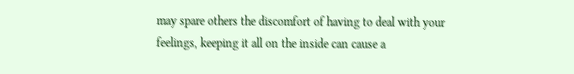may spare others the discomfort of having to deal with your feelings, keeping it all on the inside can cause a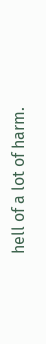hell of a lot of harm.